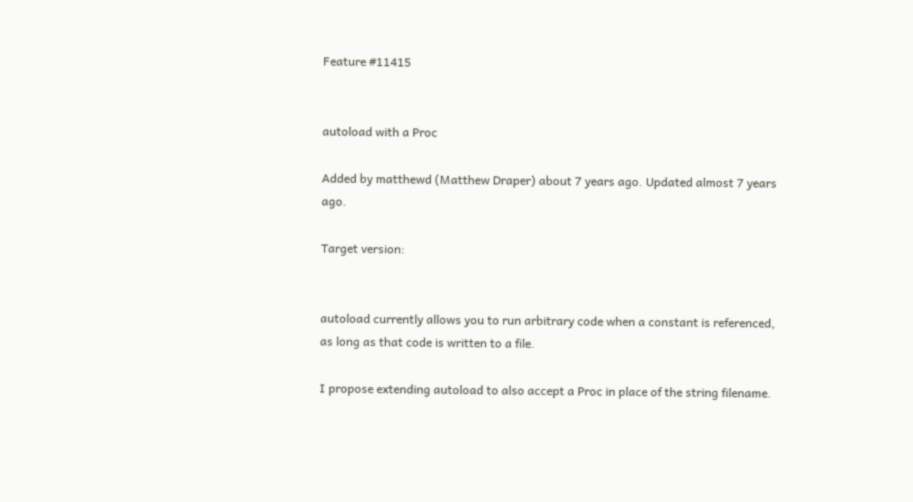Feature #11415


autoload with a Proc

Added by matthewd (Matthew Draper) about 7 years ago. Updated almost 7 years ago.

Target version:


autoload currently allows you to run arbitrary code when a constant is referenced, as long as that code is written to a file.

I propose extending autoload to also accept a Proc in place of the string filename.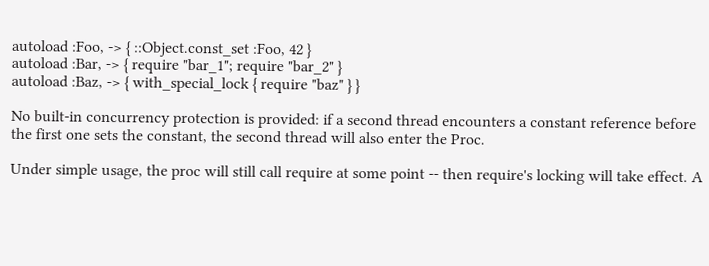autoload :Foo, -> { ::Object.const_set :Foo, 42 }
autoload :Bar, -> { require "bar_1"; require "bar_2" }
autoload :Baz, -> { with_special_lock { require "baz" } }

No built-in concurrency protection is provided: if a second thread encounters a constant reference before the first one sets the constant, the second thread will also enter the Proc.

Under simple usage, the proc will still call require at some point -- then require's locking will take effect. A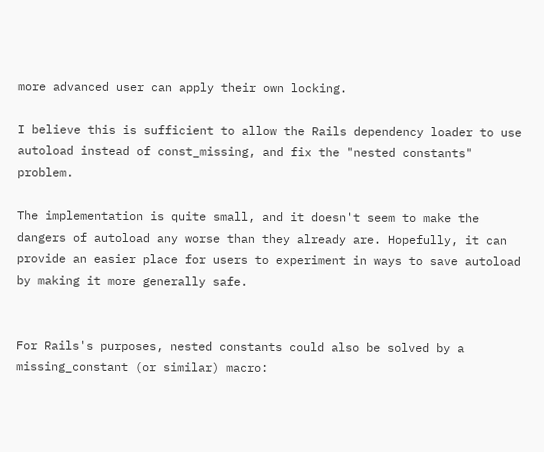more advanced user can apply their own locking.

I believe this is sufficient to allow the Rails dependency loader to use autoload instead of const_missing, and fix the "nested constants" problem.

The implementation is quite small, and it doesn't seem to make the dangers of autoload any worse than they already are. Hopefully, it can provide an easier place for users to experiment in ways to save autoload by making it more generally safe.


For Rails's purposes, nested constants could also be solved by a missing_constant (or similar) macro: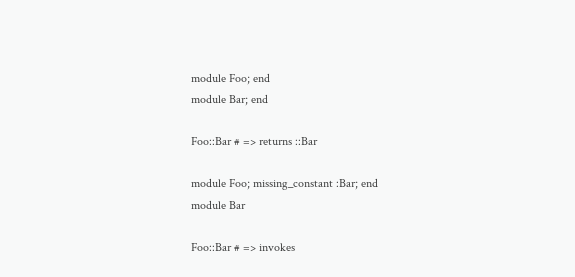module Foo; end
module Bar; end

Foo::Bar # => returns ::Bar

module Foo; missing_constant :Bar; end
module Bar

Foo::Bar # => invokes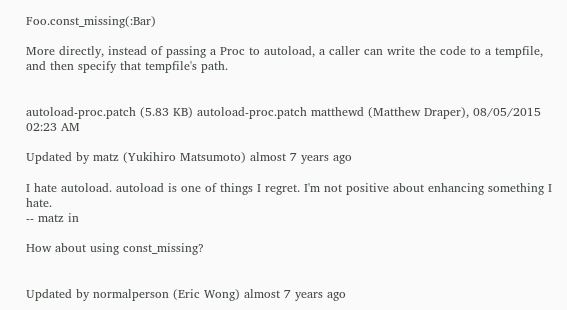Foo.const_missing(:Bar)

More directly, instead of passing a Proc to autoload, a caller can write the code to a tempfile, and then specify that tempfile's path.


autoload-proc.patch (5.83 KB) autoload-proc.patch matthewd (Matthew Draper), 08/05/2015 02:23 AM

Updated by matz (Yukihiro Matsumoto) almost 7 years ago

I hate autoload. autoload is one of things I regret. I'm not positive about enhancing something I hate.
-- matz in

How about using const_missing?


Updated by normalperson (Eric Wong) almost 7 years ago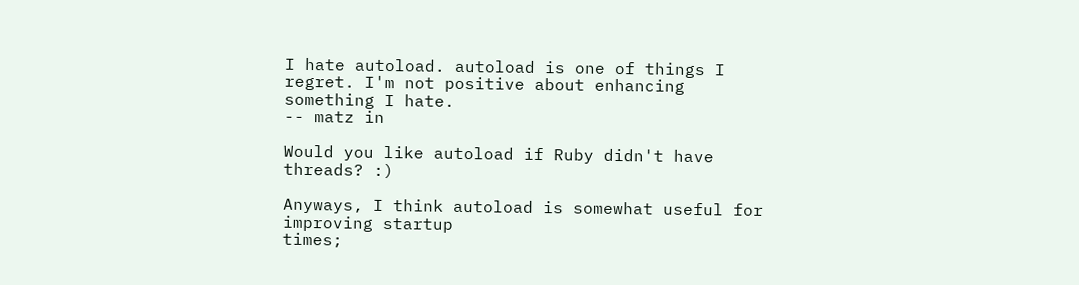I hate autoload. autoload is one of things I regret. I'm not positive about enhancing something I hate.
-- matz in

Would you like autoload if Ruby didn't have threads? :)

Anyways, I think autoload is somewhat useful for improving startup
times;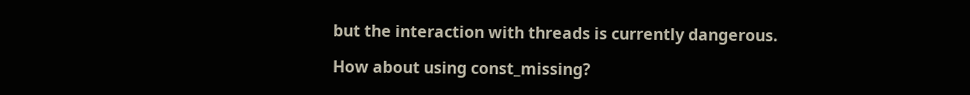but the interaction with threads is currently dangerous.

How about using const_missing?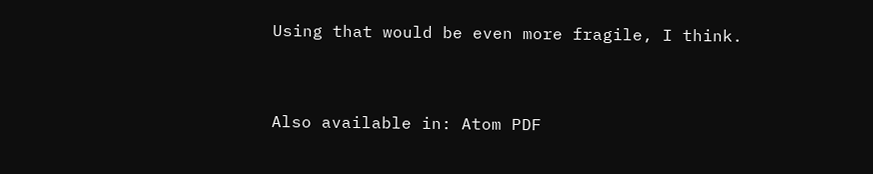Using that would be even more fragile, I think.


Also available in: Atom PDF